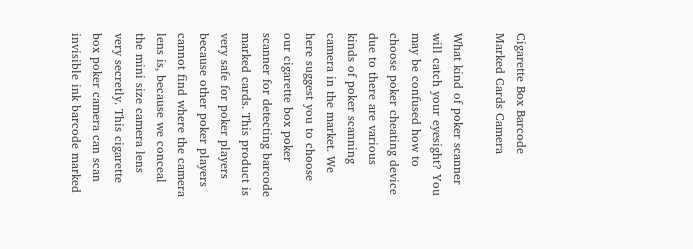Cigarette Box Barcode Marked Cards Camera

What kind of poker scanner will catch your eyesight? You may be confused how to choose poker cheating device due to there are various kinds of poker scanning camera in the market. We here suggest you to choose our cigarette box poker scanner for detecting barcode marked cards. This product is very safe for poker players because other poker players cannot find where the camera lens is, because we conceal the mini size camera lens very secretly. This cigarette box poker camera can scan invisible ink barcode marked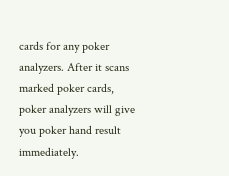cards for any poker analyzers. After it scans marked poker cards, poker analyzers will give you poker hand result immediately.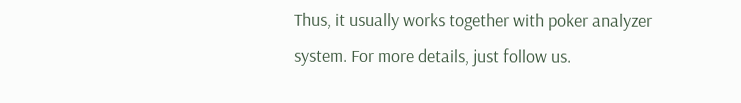Thus, it usually works together with poker analyzer system. For more details, just follow us.